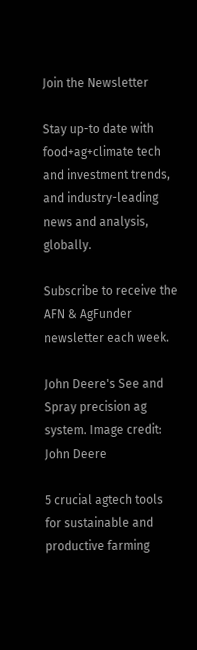Join the Newsletter

Stay up-to date with food+ag+climate tech and investment trends, and industry-leading news and analysis, globally.

Subscribe to receive the AFN & AgFunder
newsletter each week.

John Deere's See and Spray precision ag system. Image credit: John Deere

5 crucial agtech tools for sustainable and productive farming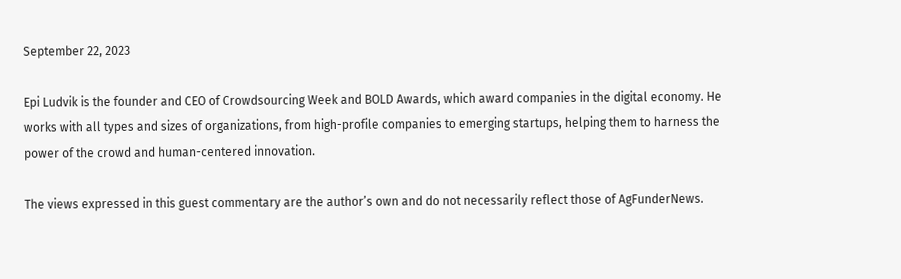September 22, 2023

Epi Ludvik is the founder and CEO of Crowdsourcing Week and BOLD Awards, which award companies in the digital economy. He works with all types and sizes of organizations, from high-profile companies to emerging startups, helping them to harness the power of the crowd and human-centered innovation.

The views expressed in this guest commentary are the author’s own and do not necessarily reflect those of AgFunderNews.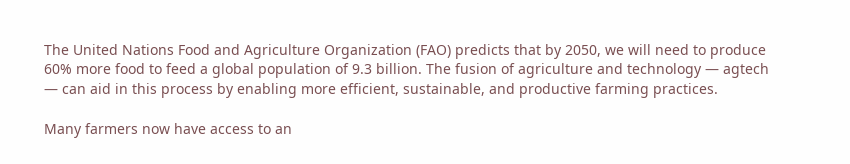The United Nations Food and Agriculture Organization (FAO) predicts that by 2050, we will need to produce 60% more food to feed a global population of 9.3 billion. The fusion of agriculture and technology — agtech — can aid in this process by enabling more efficient, sustainable, and productive farming practices.

Many farmers now have access to an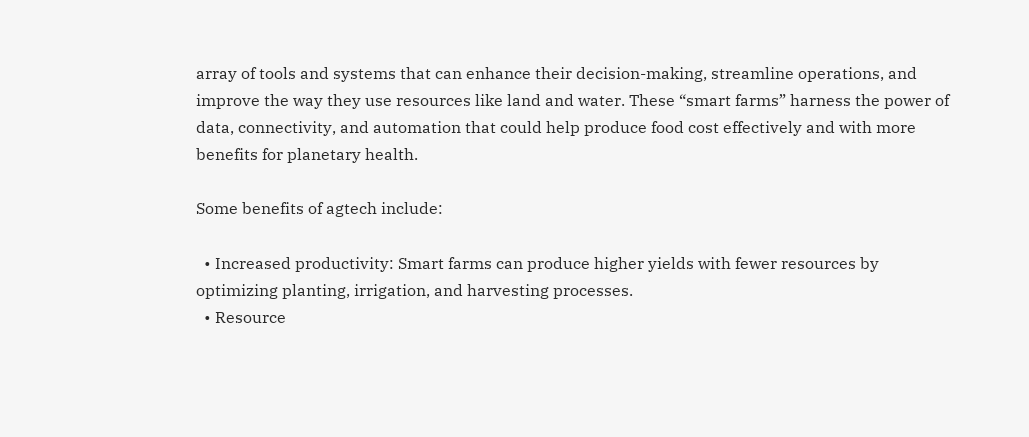array of tools and systems that can enhance their decision-making, streamline operations, and improve the way they use resources like land and water. These “smart farms” harness the power of data, connectivity, and automation that could help produce food cost effectively and with more benefits for planetary health.

Some benefits of agtech include:

  • Increased productivity: Smart farms can produce higher yields with fewer resources by optimizing planting, irrigation, and harvesting processes.
  • Resource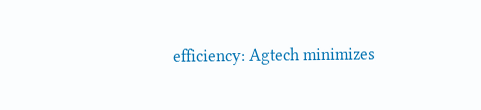efficiency: Agtech minimizes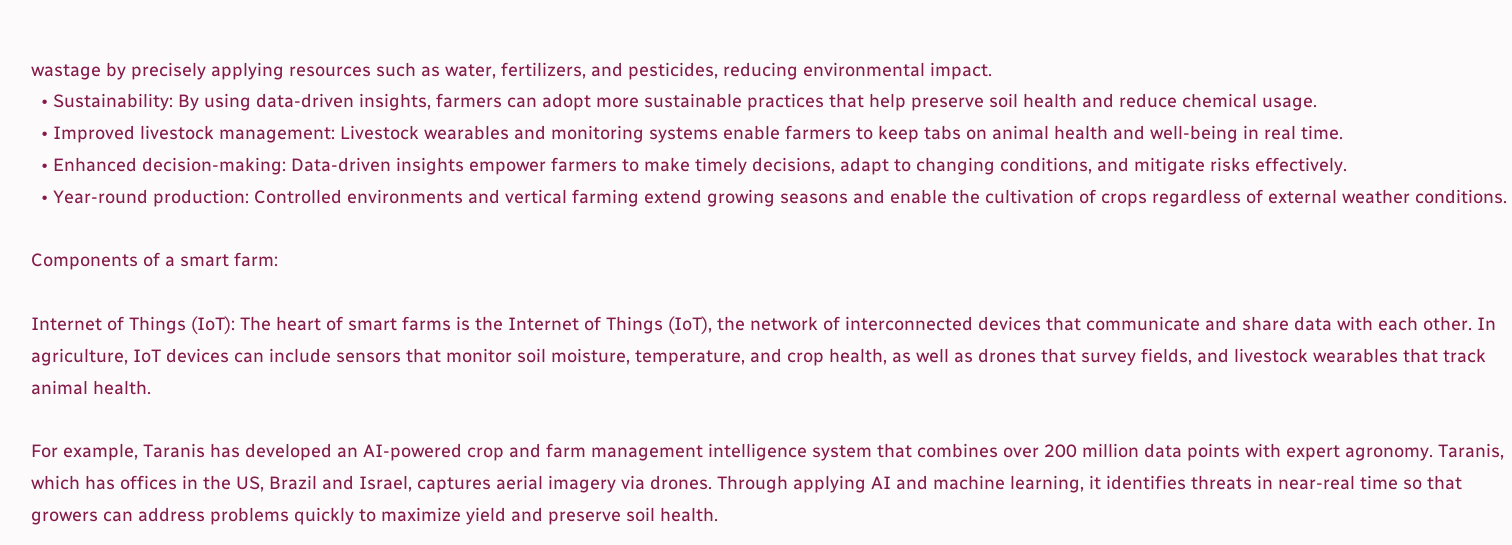wastage by precisely applying resources such as water, fertilizers, and pesticides, reducing environmental impact.
  • Sustainability: By using data-driven insights, farmers can adopt more sustainable practices that help preserve soil health and reduce chemical usage.
  • Improved livestock management: Livestock wearables and monitoring systems enable farmers to keep tabs on animal health and well-being in real time.
  • Enhanced decision-making: Data-driven insights empower farmers to make timely decisions, adapt to changing conditions, and mitigate risks effectively.
  • Year-round production: Controlled environments and vertical farming extend growing seasons and enable the cultivation of crops regardless of external weather conditions.

Components of a smart farm:

Internet of Things (IoT): The heart of smart farms is the Internet of Things (IoT), the network of interconnected devices that communicate and share data with each other. In agriculture, IoT devices can include sensors that monitor soil moisture, temperature, and crop health, as well as drones that survey fields, and livestock wearables that track animal health.

For example, Taranis has developed an AI-powered crop and farm management intelligence system that combines over 200 million data points with expert agronomy. Taranis, which has offices in the US, Brazil and Israel, captures aerial imagery via drones. Through applying AI and machine learning, it identifies threats in near-real time so that growers can address problems quickly to maximize yield and preserve soil health.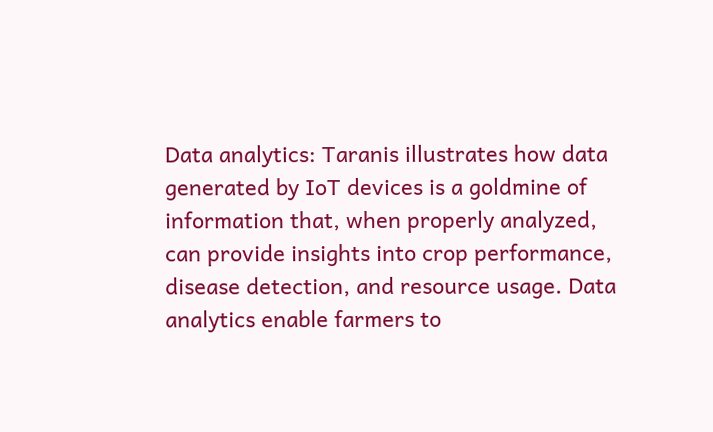Data analytics: Taranis illustrates how data generated by IoT devices is a goldmine of information that, when properly analyzed, can provide insights into crop performance, disease detection, and resource usage. Data analytics enable farmers to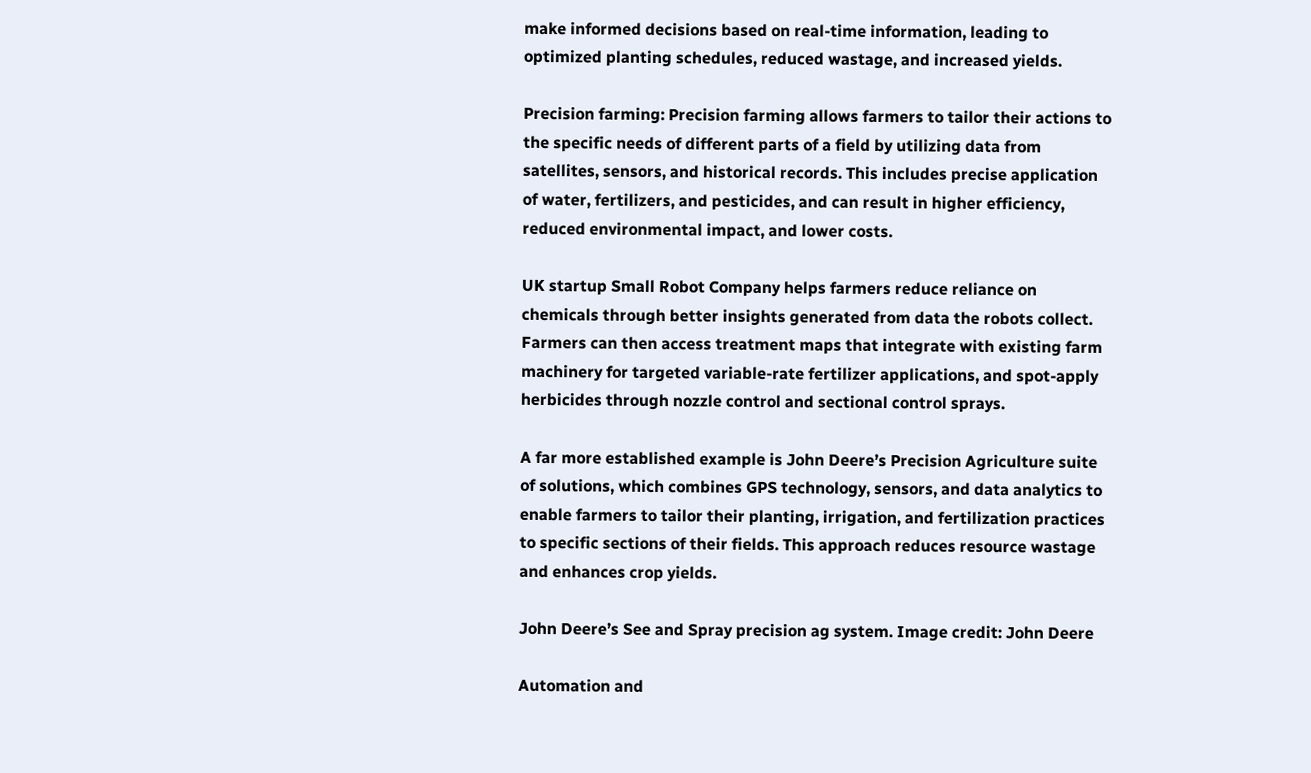make informed decisions based on real-time information, leading to optimized planting schedules, reduced wastage, and increased yields.

Precision farming: Precision farming allows farmers to tailor their actions to the specific needs of different parts of a field by utilizing data from satellites, sensors, and historical records. This includes precise application of water, fertilizers, and pesticides, and can result in higher efficiency, reduced environmental impact, and lower costs.

UK startup Small Robot Company helps farmers reduce reliance on chemicals through better insights generated from data the robots collect. Farmers can then access treatment maps that integrate with existing farm machinery for targeted variable-rate fertilizer applications, and spot-apply herbicides through nozzle control and sectional control sprays.

A far more established example is John Deere’s Precision Agriculture suite of solutions, which combines GPS technology, sensors, and data analytics to enable farmers to tailor their planting, irrigation, and fertilization practices to specific sections of their fields. This approach reduces resource wastage and enhances crop yields.

John Deere’s See and Spray precision ag system. Image credit: John Deere

Automation and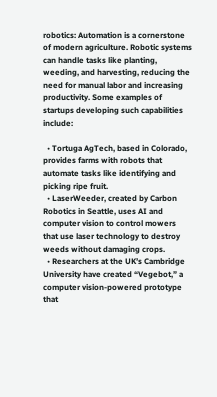robotics: Automation is a cornerstone of modern agriculture. Robotic systems can handle tasks like planting, weeding, and harvesting, reducing the need for manual labor and increasing productivity. Some examples of startups developing such capabilities include:

  • Tortuga AgTech, based in Colorado, provides farms with robots that automate tasks like identifying and picking ripe fruit.
  • LaserWeeder, created by Carbon Robotics in Seattle, uses AI and computer vision to control mowers that use laser technology to destroy weeds without damaging crops.
  • Researchers at the UK’s Cambridge University have created “Vegebot,” a computer vision-powered prototype that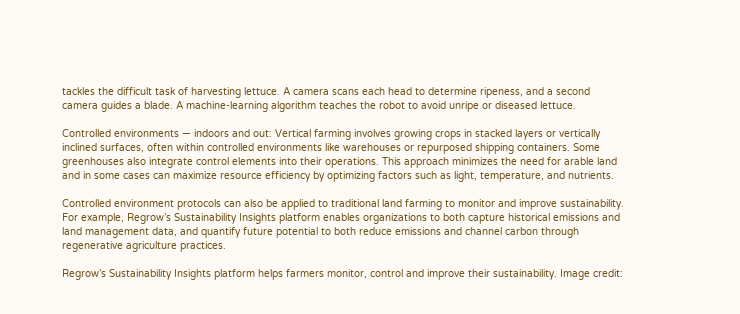tackles the difficult task of harvesting lettuce. A camera scans each head to determine ripeness, and a second camera guides a blade. A machine-learning algorithm teaches the robot to avoid unripe or diseased lettuce.

Controlled environments — indoors and out: Vertical farming involves growing crops in stacked layers or vertically inclined surfaces, often within controlled environments like warehouses or repurposed shipping containers. Some greenhouses also integrate control elements into their operations. This approach minimizes the need for arable land and in some cases can maximize resource efficiency by optimizing factors such as light, temperature, and nutrients.

Controlled environment protocols can also be applied to traditional land farming to monitor and improve sustainability. For example, Regrow’s Sustainability Insights platform enables organizations to both capture historical emissions and land management data, and quantify future potential to both reduce emissions and channel carbon through regenerative agriculture practices.

Regrow’s Sustainability Insights platform helps farmers monitor, control and improve their sustainability. Image credit: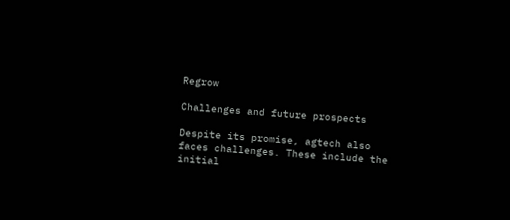Regrow

Challenges and future prospects

Despite its promise, agtech also faces challenges. These include the initial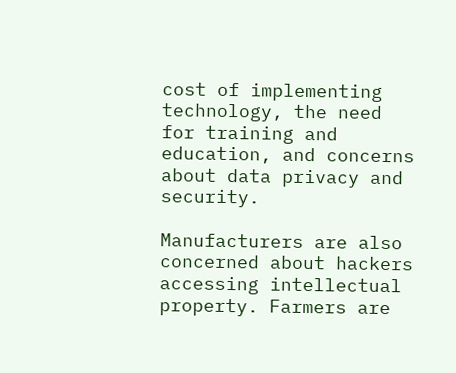cost of implementing technology, the need for training and education, and concerns about data privacy and security.

Manufacturers are also concerned about hackers accessing intellectual property. Farmers are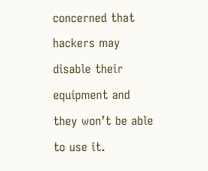concerned that hackers may disable their equipment and they won’t be able to use it.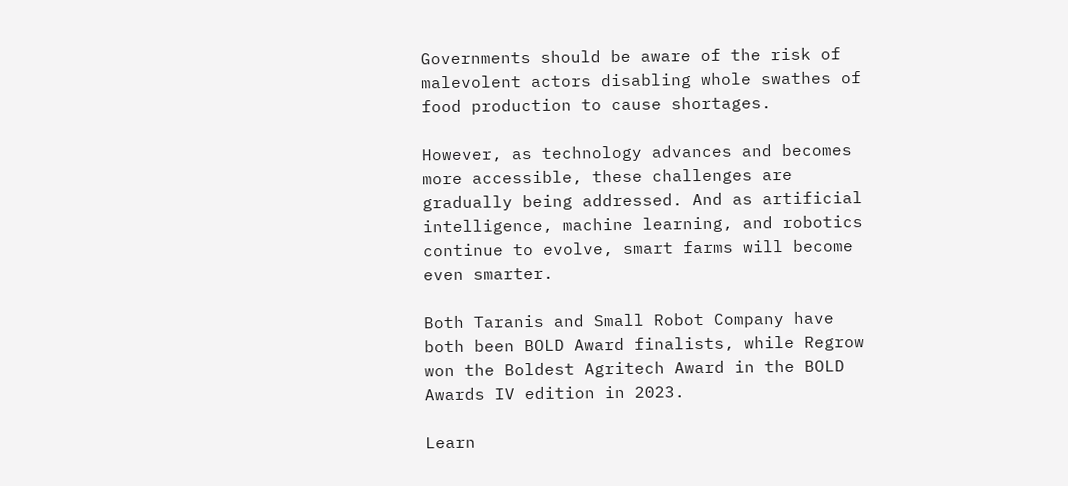Governments should be aware of the risk of malevolent actors disabling whole swathes of food production to cause shortages.

However, as technology advances and becomes more accessible, these challenges are gradually being addressed. And as artificial intelligence, machine learning, and robotics continue to evolve, smart farms will become even smarter.

Both Taranis and Small Robot Company have both been BOLD Award finalists, while Regrow won the Boldest Agritech Award in the BOLD Awards IV edition in 2023.

Learn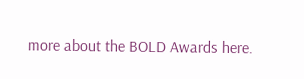more about the BOLD Awards here.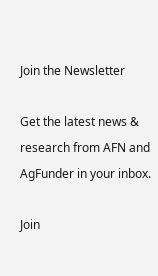Join the Newsletter

Get the latest news & research from AFN and AgFunder in your inbox.

Join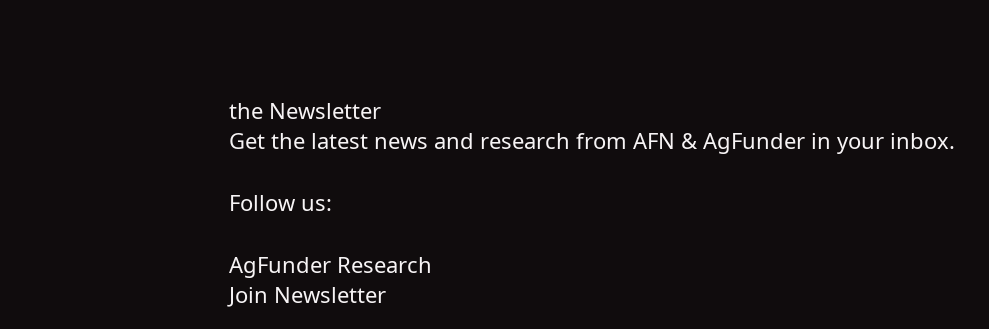the Newsletter
Get the latest news and research from AFN & AgFunder in your inbox.

Follow us:

AgFunder Research
Join Newsletter